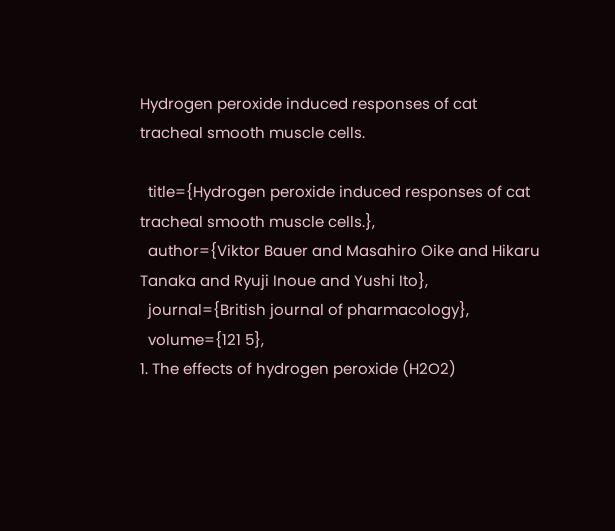Hydrogen peroxide induced responses of cat tracheal smooth muscle cells.

  title={Hydrogen peroxide induced responses of cat tracheal smooth muscle cells.},
  author={Viktor Bauer and Masahiro Oike and Hikaru Tanaka and Ryuji Inoue and Yushi Ito},
  journal={British journal of pharmacology},
  volume={121 5},
1. The effects of hydrogen peroxide (H2O2)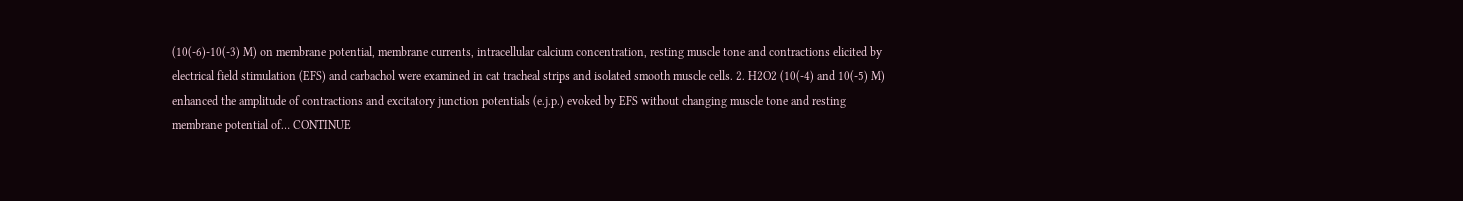(10(-6)-10(-3) M) on membrane potential, membrane currents, intracellular calcium concentration, resting muscle tone and contractions elicited by electrical field stimulation (EFS) and carbachol were examined in cat tracheal strips and isolated smooth muscle cells. 2. H2O2 (10(-4) and 10(-5) M) enhanced the amplitude of contractions and excitatory junction potentials (e.j.p.) evoked by EFS without changing muscle tone and resting membrane potential of… CONTINUE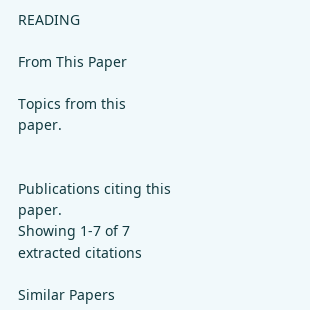READING

From This Paper

Topics from this paper.


Publications citing this paper.
Showing 1-7 of 7 extracted citations

Similar Papers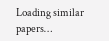Loading similar papers…